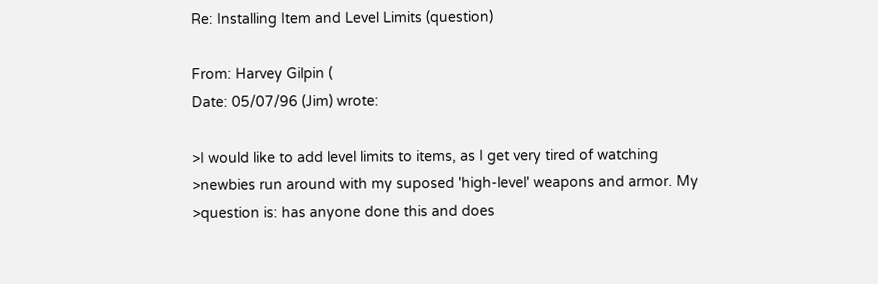Re: Installing Item and Level Limits (question)

From: Harvey Gilpin (
Date: 05/07/96 (Jim) wrote:

>I would like to add level limits to items, as I get very tired of watching
>newbies run around with my suposed 'high-level' weapons and armor. My
>question is: has anyone done this and does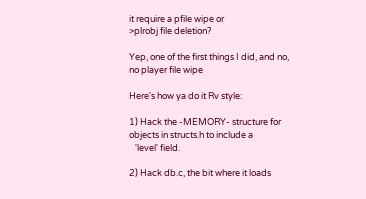it require a pfile wipe or
>plrobj file deletion?

Yep, one of the first things I did, and no, no player file wipe

Here's how ya do it Rv style:

1) Hack the -MEMORY- structure for objects in structs.h to include a
   'level' field.

2) Hack db.c, the bit where it loads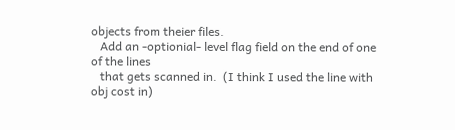objects from theier files.
   Add an -optionial- level flag field on the end of one of the lines
   that gets scanned in.  (I think I used the line with obj cost in)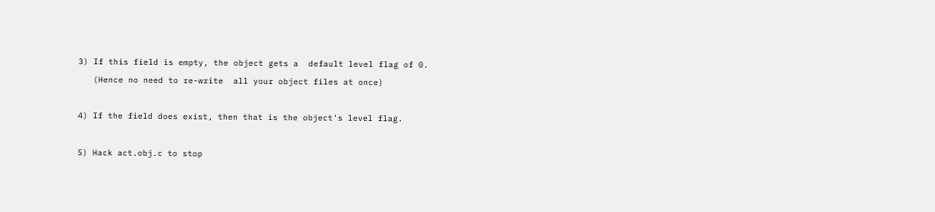3) If this field is empty, the object gets a  default level flag of 0.
   (Hence no need to re-write  all your object files at once)

4) If the field does exist, then that is the object's level flag.

5) Hack act.obj.c to stop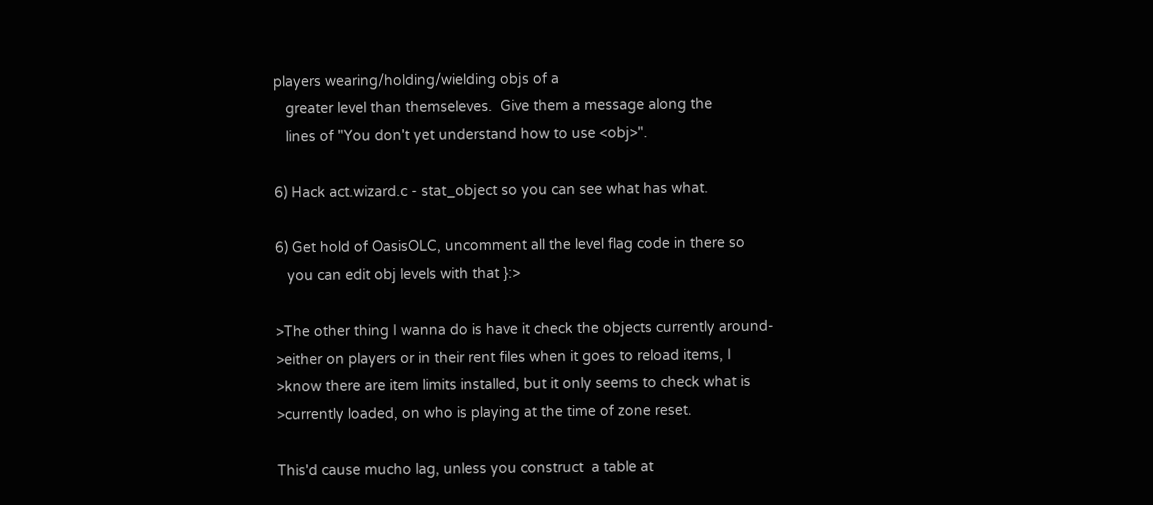players wearing/holding/wielding objs of a
   greater level than themseleves.  Give them a message along the
   lines of "You don't yet understand how to use <obj>".

6) Hack act.wizard.c - stat_object so you can see what has what.

6) Get hold of OasisOLC, uncomment all the level flag code in there so
   you can edit obj levels with that }:>

>The other thing I wanna do is have it check the objects currently around-
>either on players or in their rent files when it goes to reload items, I
>know there are item limits installed, but it only seems to check what is
>currently loaded, on who is playing at the time of zone reset.

This'd cause mucho lag, unless you construct  a table at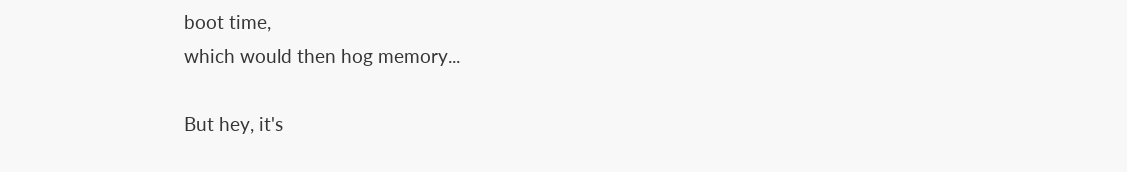boot time,
which would then hog memory...

But hey, it's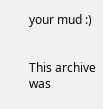your mud :)


This archive was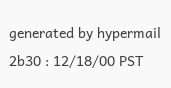generated by hypermail 2b30 : 12/18/00 PST